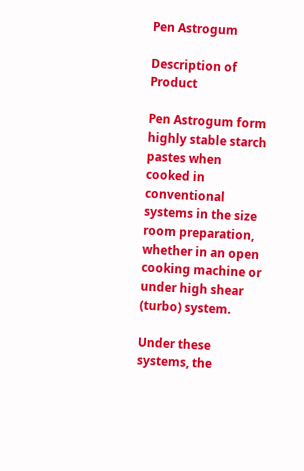Pen Astrogum

Description of Product

Pen Astrogum form highly stable starch pastes when cooked in conventional systems in the size room preparation, whether in an open cooking machine or under high shear (turbo) system.

Under these systems, the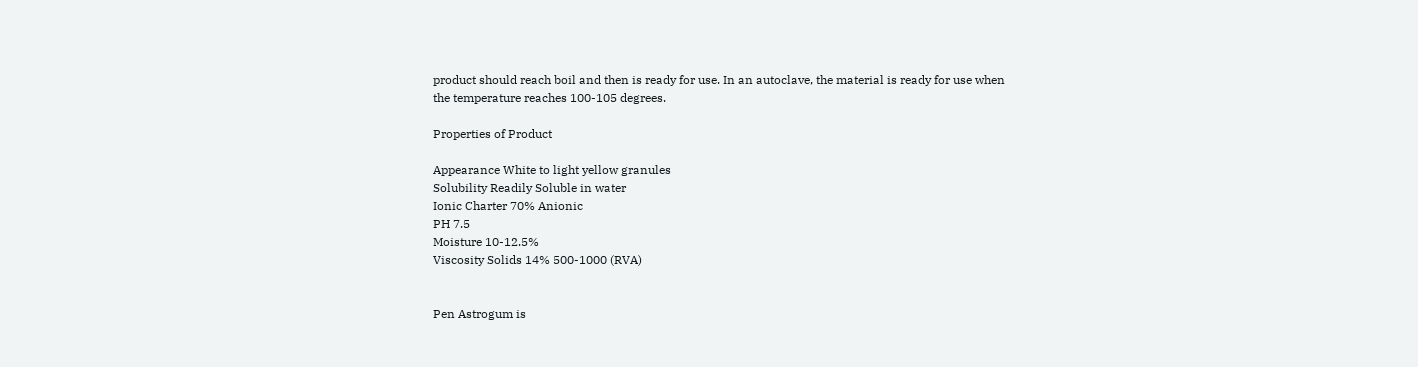product should reach boil and then is ready for use. In an autoclave, the material is ready for use when the temperature reaches 100-105 degrees.

Properties of Product

Appearance White to light yellow granules
Solubility Readily Soluble in water
Ionic Charter 70% Anionic
PH 7.5
Moisture 10-12.5%
Viscosity Solids 14% 500-1000 (RVA)


Pen Astrogum is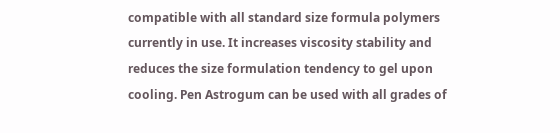compatible with all standard size formula polymers currently in use. It increases viscosity stability and reduces the size formulation tendency to gel upon cooling. Pen Astrogum can be used with all grades of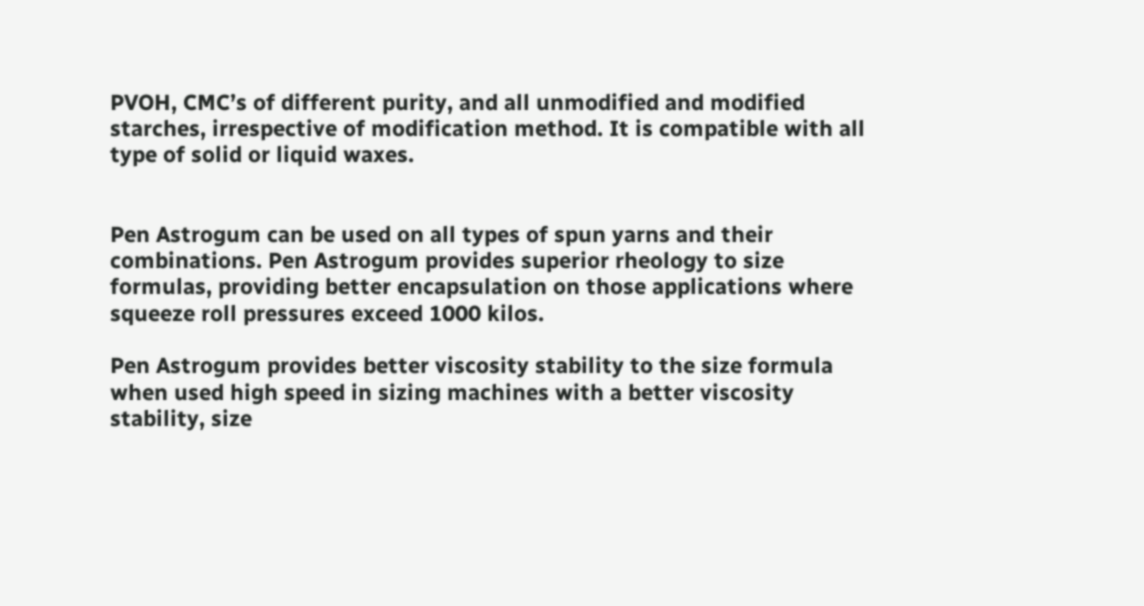PVOH, CMC’s of different purity, and all unmodified and modified starches, irrespective of modification method. It is compatible with all type of solid or liquid waxes.


Pen Astrogum can be used on all types of spun yarns and their combinations. Pen Astrogum provides superior rheology to size formulas, providing better encapsulation on those applications where squeeze roll pressures exceed 1000 kilos.

Pen Astrogum provides better viscosity stability to the size formula when used high speed in sizing machines with a better viscosity stability, size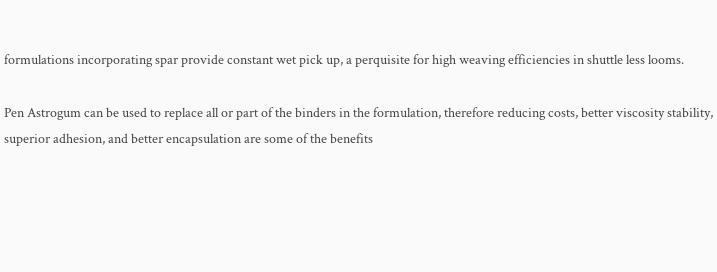formulations incorporating spar provide constant wet pick up, a perquisite for high weaving efficiencies in shuttle less looms.

Pen Astrogum can be used to replace all or part of the binders in the formulation, therefore reducing costs, better viscosity stability, superior adhesion, and better encapsulation are some of the benefits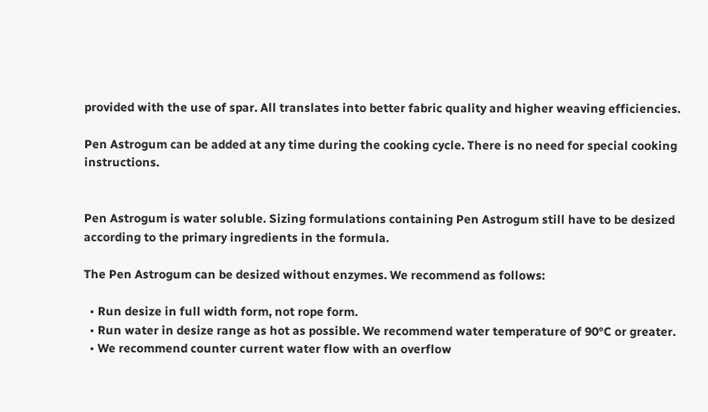provided with the use of spar. All translates into better fabric quality and higher weaving efficiencies.

Pen Astrogum can be added at any time during the cooking cycle. There is no need for special cooking instructions.


Pen Astrogum is water soluble. Sizing formulations containing Pen Astrogum still have to be desized according to the primary ingredients in the formula.

The Pen Astrogum can be desized without enzymes. We recommend as follows:

  • Run desize in full width form, not rope form.
  • Run water in desize range as hot as possible. We recommend water temperature of 90°C or greater.
  • We recommend counter current water flow with an overflow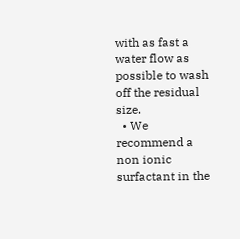with as fast a water flow as possible to wash off the residual size.
  • We recommend a non ionic surfactant in the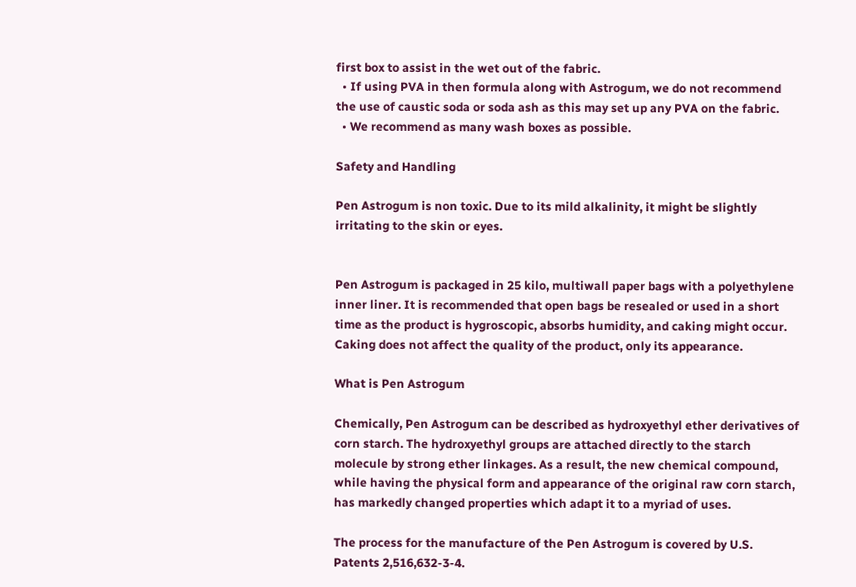first box to assist in the wet out of the fabric.
  • If using PVA in then formula along with Astrogum, we do not recommend the use of caustic soda or soda ash as this may set up any PVA on the fabric.
  • We recommend as many wash boxes as possible.

Safety and Handling

Pen Astrogum is non toxic. Due to its mild alkalinity, it might be slightly irritating to the skin or eyes.


Pen Astrogum is packaged in 25 kilo, multiwall paper bags with a polyethylene inner liner. It is recommended that open bags be resealed or used in a short time as the product is hygroscopic, absorbs humidity, and caking might occur. Caking does not affect the quality of the product, only its appearance.

What is Pen Astrogum

Chemically, Pen Astrogum can be described as hydroxyethyl ether derivatives of corn starch. The hydroxyethyl groups are attached directly to the starch molecule by strong ether linkages. As a result, the new chemical compound, while having the physical form and appearance of the original raw corn starch, has markedly changed properties which adapt it to a myriad of uses.

The process for the manufacture of the Pen Astrogum is covered by U.S. Patents 2,516,632-3-4.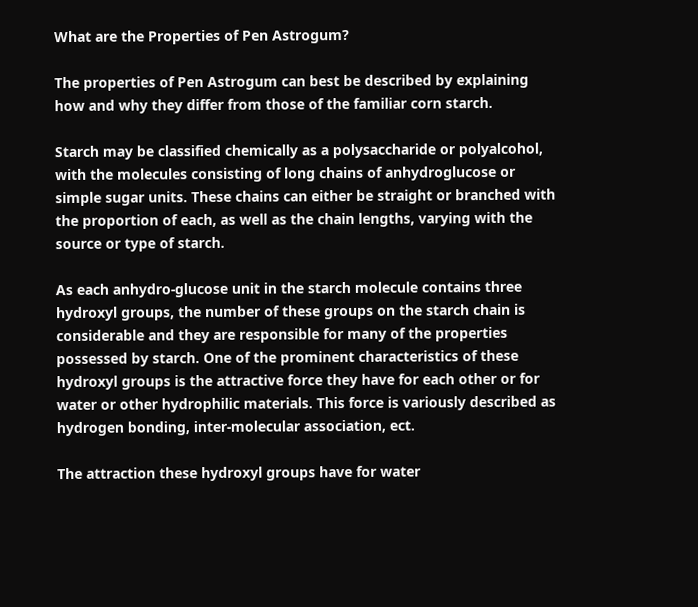What are the Properties of Pen Astrogum?

The properties of Pen Astrogum can best be described by explaining how and why they differ from those of the familiar corn starch.

Starch may be classified chemically as a polysaccharide or polyalcohol, with the molecules consisting of long chains of anhydroglucose or simple sugar units. These chains can either be straight or branched with the proportion of each, as well as the chain lengths, varying with the source or type of starch.

As each anhydro-glucose unit in the starch molecule contains three hydroxyl groups, the number of these groups on the starch chain is considerable and they are responsible for many of the properties possessed by starch. One of the prominent characteristics of these hydroxyl groups is the attractive force they have for each other or for water or other hydrophilic materials. This force is variously described as hydrogen bonding, inter-molecular association, ect.

The attraction these hydroxyl groups have for water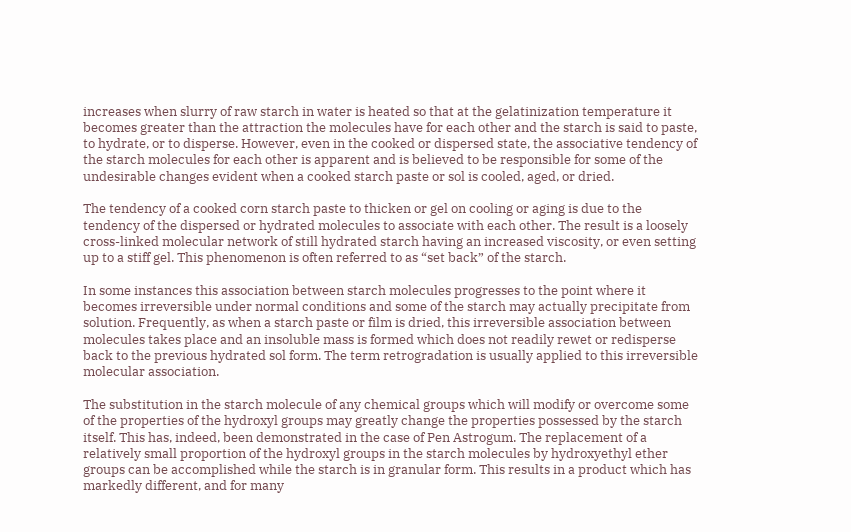increases when slurry of raw starch in water is heated so that at the gelatinization temperature it becomes greater than the attraction the molecules have for each other and the starch is said to paste, to hydrate, or to disperse. However, even in the cooked or dispersed state, the associative tendency of the starch molecules for each other is apparent and is believed to be responsible for some of the undesirable changes evident when a cooked starch paste or sol is cooled, aged, or dried.

The tendency of a cooked corn starch paste to thicken or gel on cooling or aging is due to the tendency of the dispersed or hydrated molecules to associate with each other. The result is a loosely cross-linked molecular network of still hydrated starch having an increased viscosity, or even setting up to a stiff gel. This phenomenon is often referred to as “set back” of the starch.

In some instances this association between starch molecules progresses to the point where it becomes irreversible under normal conditions and some of the starch may actually precipitate from solution. Frequently, as when a starch paste or film is dried, this irreversible association between molecules takes place and an insoluble mass is formed which does not readily rewet or redisperse back to the previous hydrated sol form. The term retrogradation is usually applied to this irreversible molecular association.

The substitution in the starch molecule of any chemical groups which will modify or overcome some of the properties of the hydroxyl groups may greatly change the properties possessed by the starch itself. This has, indeed, been demonstrated in the case of Pen Astrogum. The replacement of a relatively small proportion of the hydroxyl groups in the starch molecules by hydroxyethyl ether groups can be accomplished while the starch is in granular form. This results in a product which has markedly different, and for many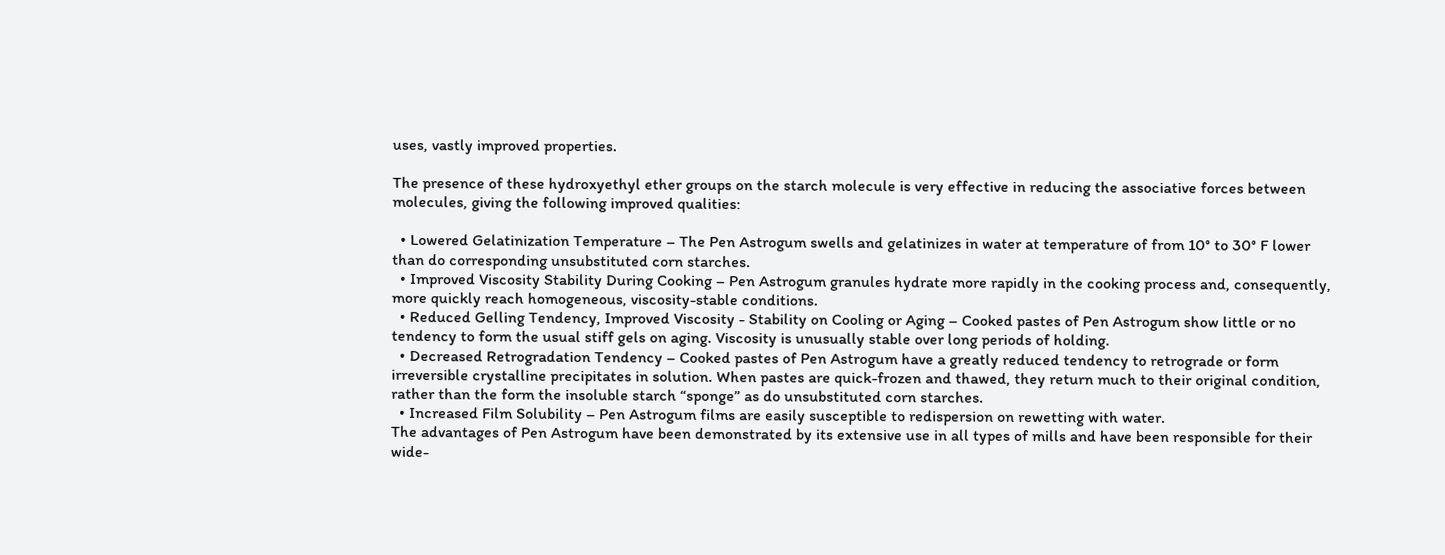uses, vastly improved properties.

The presence of these hydroxyethyl ether groups on the starch molecule is very effective in reducing the associative forces between molecules, giving the following improved qualities:

  • Lowered Gelatinization Temperature – The Pen Astrogum swells and gelatinizes in water at temperature of from 10° to 30° F lower than do corresponding unsubstituted corn starches.
  • Improved Viscosity Stability During Cooking – Pen Astrogum granules hydrate more rapidly in the cooking process and, consequently, more quickly reach homogeneous, viscosity-stable conditions.
  • Reduced Gelling Tendency, Improved Viscosity - Stability on Cooling or Aging – Cooked pastes of Pen Astrogum show little or no tendency to form the usual stiff gels on aging. Viscosity is unusually stable over long periods of holding.
  • Decreased Retrogradation Tendency – Cooked pastes of Pen Astrogum have a greatly reduced tendency to retrograde or form irreversible crystalline precipitates in solution. When pastes are quick-frozen and thawed, they return much to their original condition, rather than the form the insoluble starch “sponge” as do unsubstituted corn starches.
  • Increased Film Solubility – Pen Astrogum films are easily susceptible to redispersion on rewetting with water.
The advantages of Pen Astrogum have been demonstrated by its extensive use in all types of mills and have been responsible for their wide-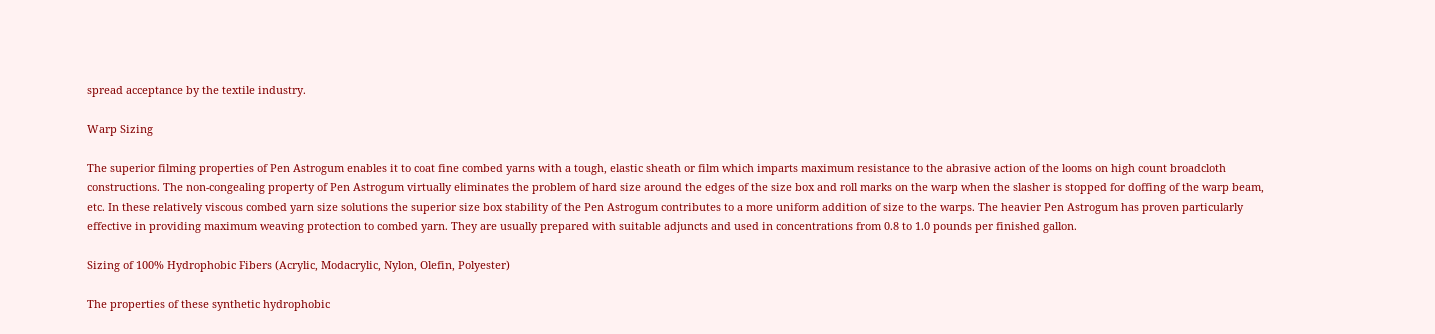spread acceptance by the textile industry.

Warp Sizing

The superior filming properties of Pen Astrogum enables it to coat fine combed yarns with a tough, elastic sheath or film which imparts maximum resistance to the abrasive action of the looms on high count broadcloth constructions. The non-congealing property of Pen Astrogum virtually eliminates the problem of hard size around the edges of the size box and roll marks on the warp when the slasher is stopped for doffing of the warp beam, etc. In these relatively viscous combed yarn size solutions the superior size box stability of the Pen Astrogum contributes to a more uniform addition of size to the warps. The heavier Pen Astrogum has proven particularly effective in providing maximum weaving protection to combed yarn. They are usually prepared with suitable adjuncts and used in concentrations from 0.8 to 1.0 pounds per finished gallon.

Sizing of 100% Hydrophobic Fibers (Acrylic, Modacrylic, Nylon, Olefin, Polyester)

The properties of these synthetic hydrophobic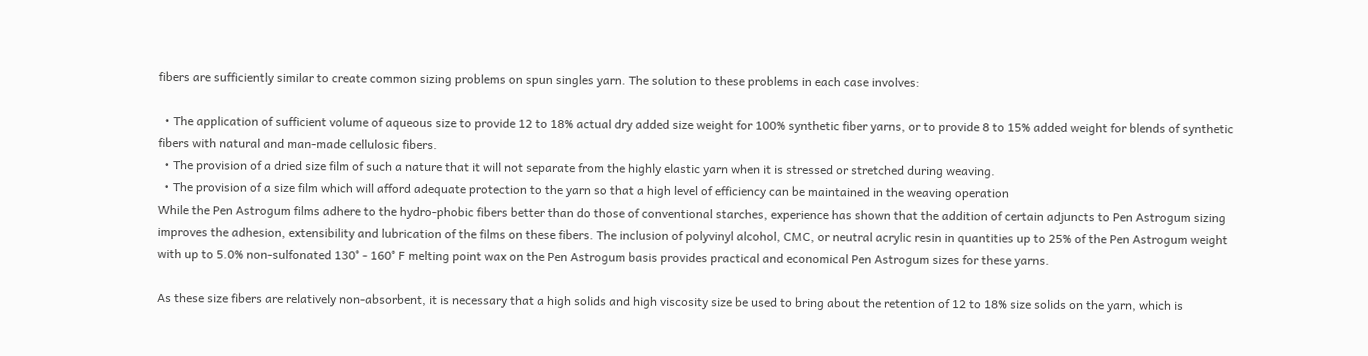fibers are sufficiently similar to create common sizing problems on spun singles yarn. The solution to these problems in each case involves:

  • The application of sufficient volume of aqueous size to provide 12 to 18% actual dry added size weight for 100% synthetic fiber yarns, or to provide 8 to 15% added weight for blends of synthetic fibers with natural and man-made cellulosic fibers.
  • The provision of a dried size film of such a nature that it will not separate from the highly elastic yarn when it is stressed or stretched during weaving.
  • The provision of a size film which will afford adequate protection to the yarn so that a high level of efficiency can be maintained in the weaving operation
While the Pen Astrogum films adhere to the hydro-phobic fibers better than do those of conventional starches, experience has shown that the addition of certain adjuncts to Pen Astrogum sizing improves the adhesion, extensibility and lubrication of the films on these fibers. The inclusion of polyvinyl alcohol, CMC, or neutral acrylic resin in quantities up to 25% of the Pen Astrogum weight with up to 5.0% non-sulfonated 130° - 160° F melting point wax on the Pen Astrogum basis provides practical and economical Pen Astrogum sizes for these yarns.

As these size fibers are relatively non-absorbent, it is necessary that a high solids and high viscosity size be used to bring about the retention of 12 to 18% size solids on the yarn, which is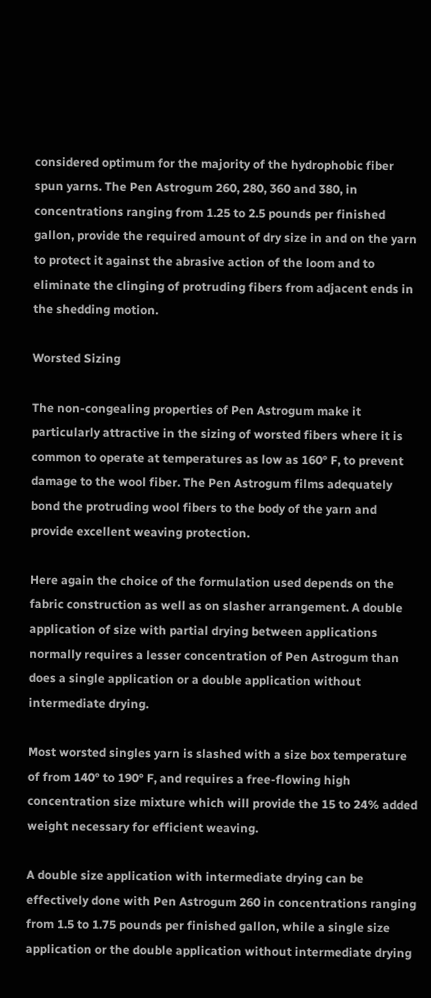considered optimum for the majority of the hydrophobic fiber spun yarns. The Pen Astrogum 260, 280, 360 and 380, in concentrations ranging from 1.25 to 2.5 pounds per finished gallon, provide the required amount of dry size in and on the yarn to protect it against the abrasive action of the loom and to eliminate the clinging of protruding fibers from adjacent ends in the shedding motion.

Worsted Sizing

The non-congealing properties of Pen Astrogum make it particularly attractive in the sizing of worsted fibers where it is common to operate at temperatures as low as 160° F, to prevent damage to the wool fiber. The Pen Astrogum films adequately bond the protruding wool fibers to the body of the yarn and provide excellent weaving protection.

Here again the choice of the formulation used depends on the fabric construction as well as on slasher arrangement. A double application of size with partial drying between applications normally requires a lesser concentration of Pen Astrogum than does a single application or a double application without intermediate drying.

Most worsted singles yarn is slashed with a size box temperature of from 140° to 190° F, and requires a free-flowing high concentration size mixture which will provide the 15 to 24% added weight necessary for efficient weaving.

A double size application with intermediate drying can be effectively done with Pen Astrogum 260 in concentrations ranging from 1.5 to 1.75 pounds per finished gallon, while a single size application or the double application without intermediate drying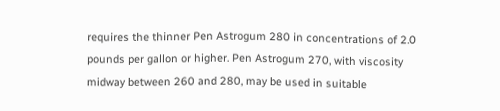requires the thinner Pen Astrogum 280 in concentrations of 2.0 pounds per gallon or higher. Pen Astrogum 270, with viscosity midway between 260 and 280, may be used in suitable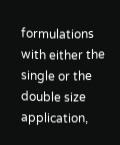formulations with either the single or the double size application,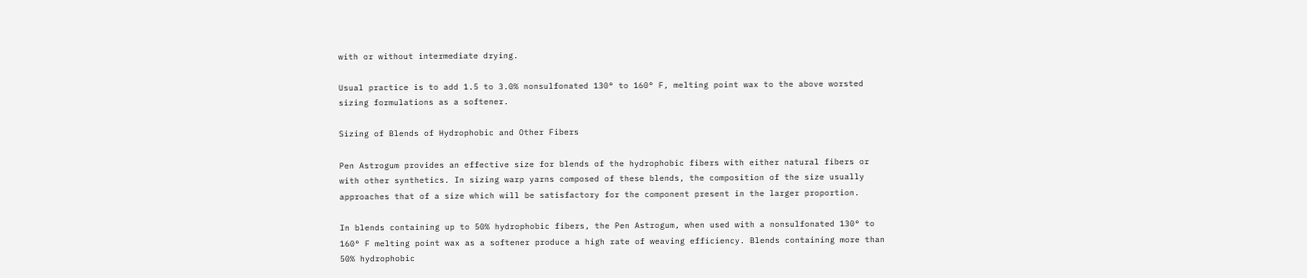with or without intermediate drying.

Usual practice is to add 1.5 to 3.0% nonsulfonated 130° to 160° F, melting point wax to the above worsted sizing formulations as a softener.

Sizing of Blends of Hydrophobic and Other Fibers

Pen Astrogum provides an effective size for blends of the hydrophobic fibers with either natural fibers or with other synthetics. In sizing warp yarns composed of these blends, the composition of the size usually approaches that of a size which will be satisfactory for the component present in the larger proportion.

In blends containing up to 50% hydrophobic fibers, the Pen Astrogum, when used with a nonsulfonated 130° to 160° F melting point wax as a softener produce a high rate of weaving efficiency. Blends containing more than 50% hydrophobic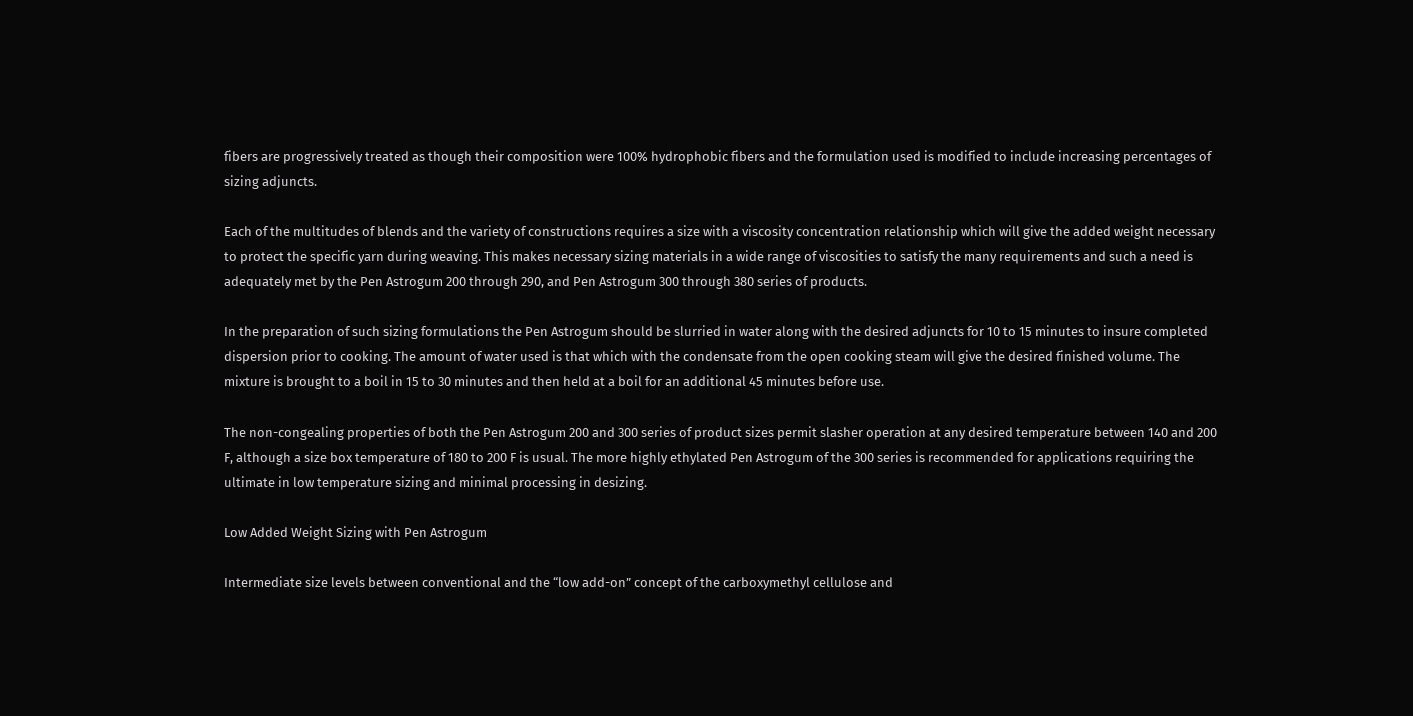fibers are progressively treated as though their composition were 100% hydrophobic fibers and the formulation used is modified to include increasing percentages of sizing adjuncts.

Each of the multitudes of blends and the variety of constructions requires a size with a viscosity concentration relationship which will give the added weight necessary to protect the specific yarn during weaving. This makes necessary sizing materials in a wide range of viscosities to satisfy the many requirements and such a need is adequately met by the Pen Astrogum 200 through 290, and Pen Astrogum 300 through 380 series of products.

In the preparation of such sizing formulations the Pen Astrogum should be slurried in water along with the desired adjuncts for 10 to 15 minutes to insure completed dispersion prior to cooking. The amount of water used is that which with the condensate from the open cooking steam will give the desired finished volume. The mixture is brought to a boil in 15 to 30 minutes and then held at a boil for an additional 45 minutes before use.

The non-congealing properties of both the Pen Astrogum 200 and 300 series of product sizes permit slasher operation at any desired temperature between 140 and 200 F, although a size box temperature of 180 to 200 F is usual. The more highly ethylated Pen Astrogum of the 300 series is recommended for applications requiring the ultimate in low temperature sizing and minimal processing in desizing.

Low Added Weight Sizing with Pen Astrogum

Intermediate size levels between conventional and the “low add-on” concept of the carboxymethyl cellulose and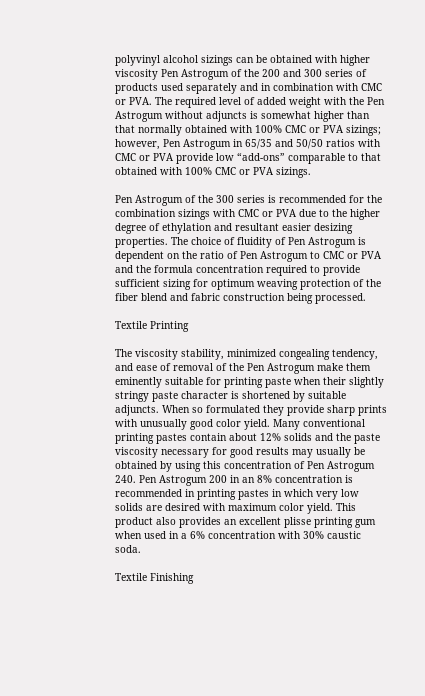polyvinyl alcohol sizings can be obtained with higher viscosity Pen Astrogum of the 200 and 300 series of products used separately and in combination with CMC or PVA. The required level of added weight with the Pen Astrogum without adjuncts is somewhat higher than that normally obtained with 100% CMC or PVA sizings; however, Pen Astrogum in 65/35 and 50/50 ratios with CMC or PVA provide low “add-ons” comparable to that obtained with 100% CMC or PVA sizings.

Pen Astrogum of the 300 series is recommended for the combination sizings with CMC or PVA due to the higher degree of ethylation and resultant easier desizing properties. The choice of fluidity of Pen Astrogum is dependent on the ratio of Pen Astrogum to CMC or PVA and the formula concentration required to provide sufficient sizing for optimum weaving protection of the fiber blend and fabric construction being processed.

Textile Printing

The viscosity stability, minimized congealing tendency, and ease of removal of the Pen Astrogum make them eminently suitable for printing paste when their slightly stringy paste character is shortened by suitable adjuncts. When so formulated they provide sharp prints with unusually good color yield. Many conventional printing pastes contain about 12% solids and the paste viscosity necessary for good results may usually be obtained by using this concentration of Pen Astrogum 240. Pen Astrogum 200 in an 8% concentration is recommended in printing pastes in which very low solids are desired with maximum color yield. This product also provides an excellent plisse printing gum when used in a 6% concentration with 30% caustic soda.

Textile Finishing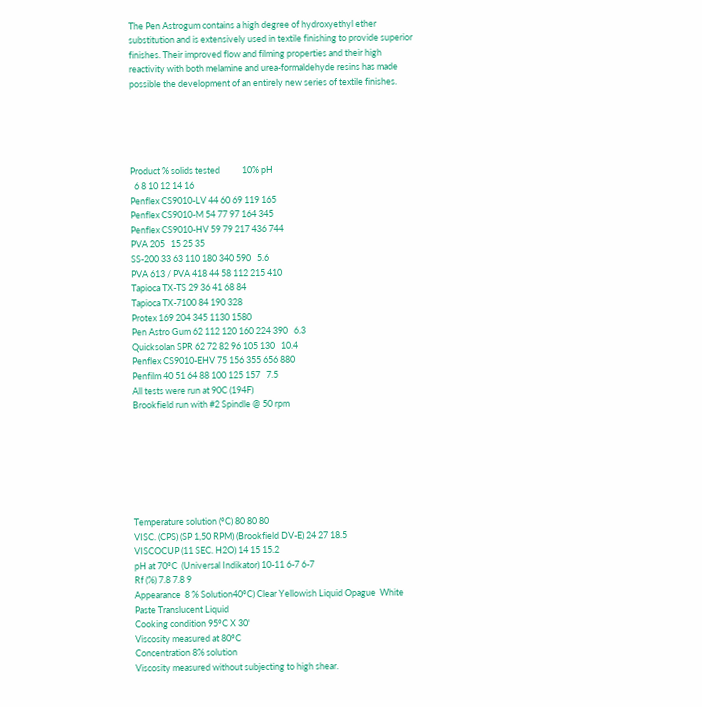The Pen Astrogum contains a high degree of hydroxyethyl ether substitution and is extensively used in textile finishing to provide superior finishes. Their improved flow and filming properties and their high reactivity with both melamine and urea-formaldehyde resins has made possible the development of an entirely new series of textile finishes.





Product % solids tested           10% pH
  6 8 10 12 14 16
Penflex CS9010-LV 44 60 69 119 165
Penflex CS9010-M 54 77 97 164 345
Penflex CS9010-HV 59 79 217 436 744
PVA 205   15 25 35
SS-200 33 63 110 180 340 590   5.6
PVA 613 / PVA 418 44 58 112 215 410
Tapioca TX-TS 29 36 41 68 84
Tapioca TX-7100 84 190 328
Protex 169 204 345 1130 1580
Pen Astro Gum 62 112 120 160 224 390   6.3
Quicksolan SPR 62 72 82 96 105 130   10.4
Penflex CS9010-EHV 75 156 355 656 880
Penfilm 40 51 64 88 100 125 157   7.5
All tests were run at 90C (194F)
Brookfield run with #2 Spindle @ 50 rpm







Temperature solution (ºC) 80 80 80
VISC. (CPS) (SP 1,50 RPM) (Brookfield DV-E) 24 27 18.5
VISCOCUP (11 SEC. H2O) 14 15 15.2
pH at 70ºC  (Universal Indikator) 10-11 6-7 6-7
Rf (%) 7.8 7.8 9
Appearance  8 % Solution40ºC) Clear Yellowish Liquid Opague  White Paste Translucent Liquid
Cooking condition 95ºC X 30'
Viscosity measured at 80ºC
Concentration 8% solution
Viscosity measured without subjecting to high shear.